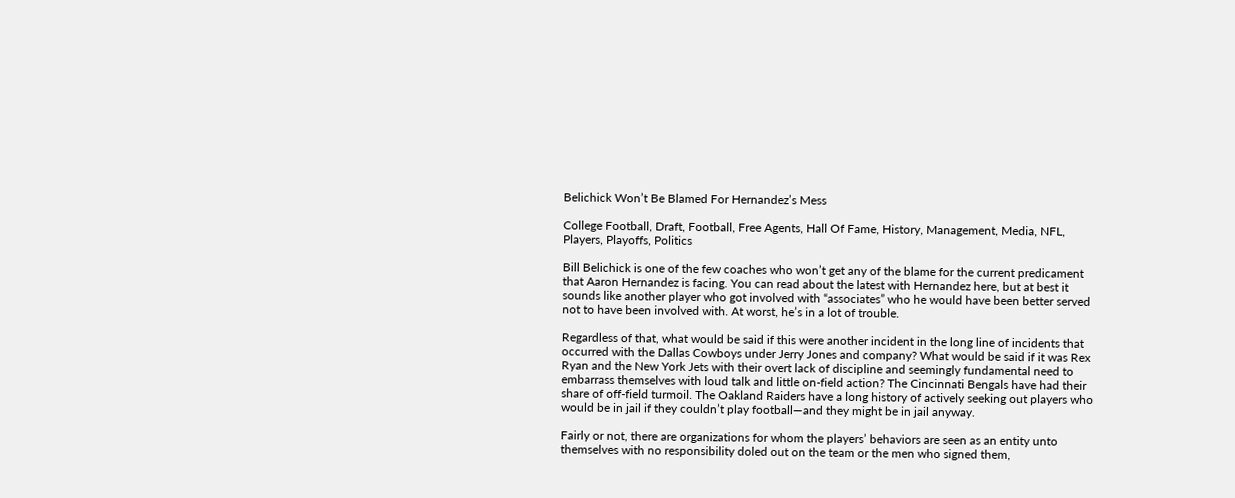Belichick Won’t Be Blamed For Hernandez’s Mess

College Football, Draft, Football, Free Agents, Hall Of Fame, History, Management, Media, NFL, Players, Playoffs, Politics

Bill Belichick is one of the few coaches who won’t get any of the blame for the current predicament that Aaron Hernandez is facing. You can read about the latest with Hernandez here, but at best it sounds like another player who got involved with “associates” who he would have been better served not to have been involved with. At worst, he’s in a lot of trouble.

Regardless of that, what would be said if this were another incident in the long line of incidents that occurred with the Dallas Cowboys under Jerry Jones and company? What would be said if it was Rex Ryan and the New York Jets with their overt lack of discipline and seemingly fundamental need to embarrass themselves with loud talk and little on-field action? The Cincinnati Bengals have had their share of off-field turmoil. The Oakland Raiders have a long history of actively seeking out players who would be in jail if they couldn’t play football—and they might be in jail anyway.

Fairly or not, there are organizations for whom the players’ behaviors are seen as an entity unto themselves with no responsibility doled out on the team or the men who signed them,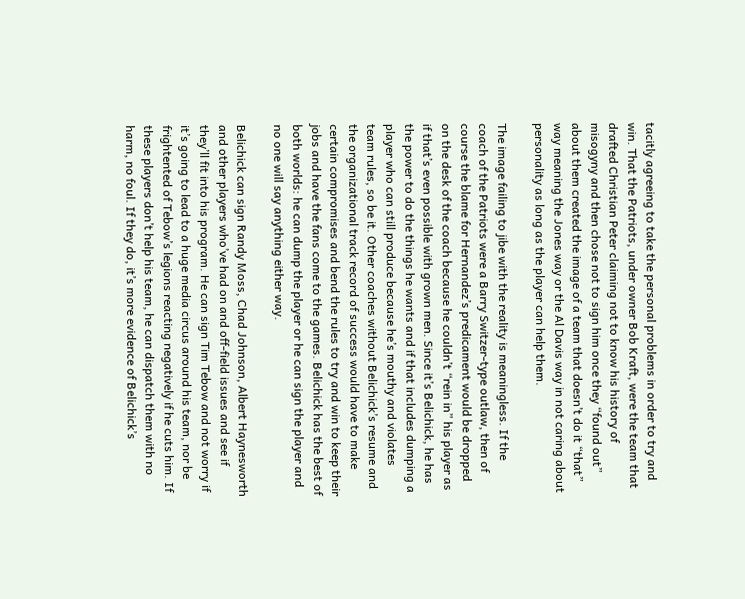tacitly agreeing to take the personal problems in order to try and win. That the Patriots, under owner Bob Kraft, were the team that drafted Christian Peter claiming not to know his history of misogyny and then chose not to sign him once they “found out” about them created the image of a team that doesn’t do it “that” way meaning the Jones way or the Al Davis way in not caring about personality as long as the player can help them.

The image failing to jibe with the reality is meaningless. If the coach of the Patriots were a Barry Switzer-type outlaw, then of course the blame for Hernandez’s predicament would be dropped on the desk of the coach because he couldn’t “rein in” his player as if that’s even possible with grown men. Since it’s Belichick, he has the power to do the things he wants and if that includes dumping a player who can still produce because he’s mouthy and violates team rules, so be it. Other coaches without Belichick’s resume and the organizational track record of success would have to make certain compromises and bend the rules to try and win to keep their jobs and have the fans come to the games. Belichick has the best of both worlds: he can dump the player or he can sign the player and no one will say anything either way.

Belichick can sign Randy Moss, Chad Johnson, Albert Haynesworth and other players who’ve had on and off-field issues and see if they’ll fit into his program. He can sign Tim Tebow and not worry if it’s going to lead to a huge media circus around his team, nor be frightented of Tebow’s legions reacting negatively if he cuts him. If these players don’t help his team, he can dispatch them with no harm, no foul. If they do, it’s more evidence of Belichick’s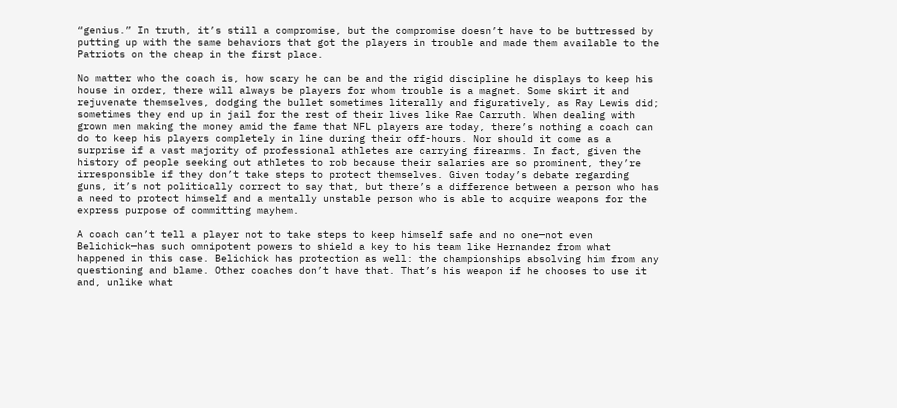“genius.” In truth, it’s still a compromise, but the compromise doesn’t have to be buttressed by putting up with the same behaviors that got the players in trouble and made them available to the Patriots on the cheap in the first place.

No matter who the coach is, how scary he can be and the rigid discipline he displays to keep his house in order, there will always be players for whom trouble is a magnet. Some skirt it and rejuvenate themselves, dodging the bullet sometimes literally and figuratively, as Ray Lewis did; sometimes they end up in jail for the rest of their lives like Rae Carruth. When dealing with grown men making the money amid the fame that NFL players are today, there’s nothing a coach can do to keep his players completely in line during their off-hours. Nor should it come as a surprise if a vast majority of professional athletes are carrying firearms. In fact, given the history of people seeking out athletes to rob because their salaries are so prominent, they’re irresponsible if they don’t take steps to protect themselves. Given today’s debate regarding guns, it’s not politically correct to say that, but there’s a difference between a person who has a need to protect himself and a mentally unstable person who is able to acquire weapons for the express purpose of committing mayhem.

A coach can’t tell a player not to take steps to keep himself safe and no one—not even Belichick—has such omnipotent powers to shield a key to his team like Hernandez from what happened in this case. Belichick has protection as well: the championships absolving him from any questioning and blame. Other coaches don’t have that. That’s his weapon if he chooses to use it and, unlike what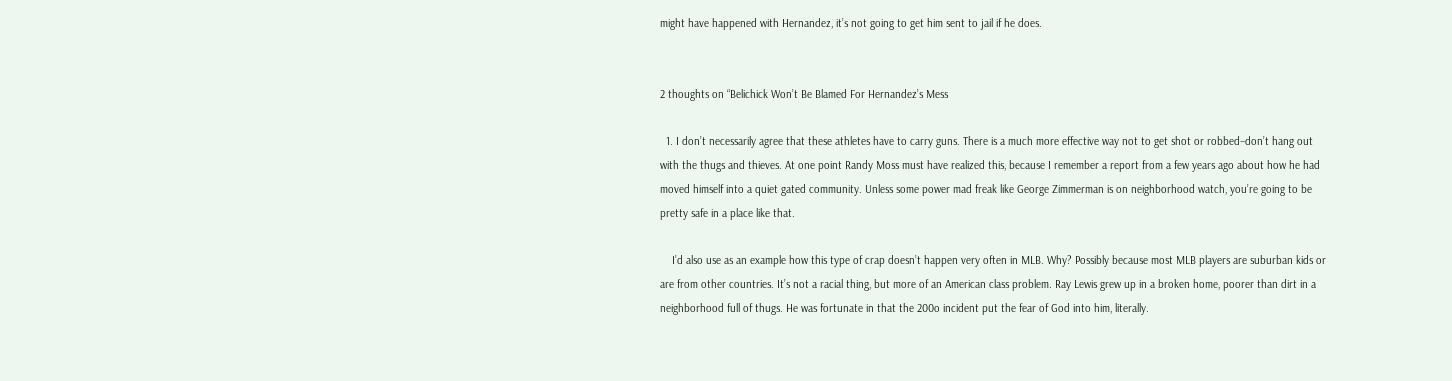might have happened with Hernandez, it’s not going to get him sent to jail if he does.


2 thoughts on “Belichick Won’t Be Blamed For Hernandez’s Mess

  1. I don’t necessarily agree that these athletes have to carry guns. There is a much more effective way not to get shot or robbed–don’t hang out with the thugs and thieves. At one point Randy Moss must have realized this, because I remember a report from a few years ago about how he had moved himself into a quiet gated community. Unless some power mad freak like George Zimmerman is on neighborhood watch, you’re going to be pretty safe in a place like that.

    I’d also use as an example how this type of crap doesn’t happen very often in MLB. Why? Possibly because most MLB players are suburban kids or are from other countries. It’s not a racial thing, but more of an American class problem. Ray Lewis grew up in a broken home, poorer than dirt in a neighborhood full of thugs. He was fortunate in that the 200o incident put the fear of God into him, literally.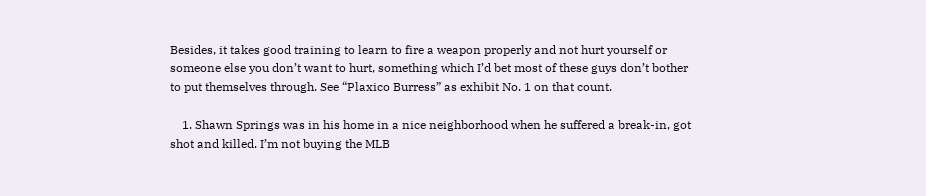Besides, it takes good training to learn to fire a weapon properly and not hurt yourself or someone else you don’t want to hurt, something which I’d bet most of these guys don’t bother to put themselves through. See “Plaxico Burress” as exhibit No. 1 on that count.

    1. Shawn Springs was in his home in a nice neighborhood when he suffered a break-in, got shot and killed. I’m not buying the MLB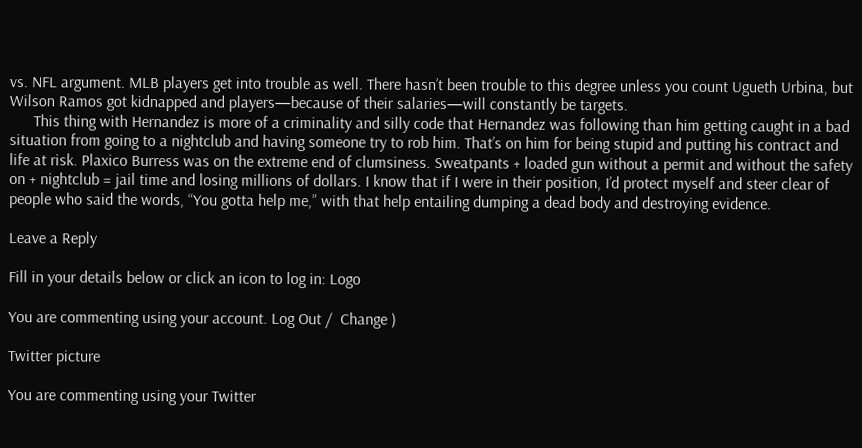vs. NFL argument. MLB players get into trouble as well. There hasn’t been trouble to this degree unless you count Ugueth Urbina, but Wilson Ramos got kidnapped and players—because of their salaries—will constantly be targets.
      This thing with Hernandez is more of a criminality and silly code that Hernandez was following than him getting caught in a bad situation from going to a nightclub and having someone try to rob him. That’s on him for being stupid and putting his contract and life at risk. Plaxico Burress was on the extreme end of clumsiness. Sweatpants + loaded gun without a permit and without the safety on + nightclub = jail time and losing millions of dollars. I know that if I were in their position, I’d protect myself and steer clear of people who said the words, “You gotta help me,” with that help entailing dumping a dead body and destroying evidence.

Leave a Reply

Fill in your details below or click an icon to log in: Logo

You are commenting using your account. Log Out /  Change )

Twitter picture

You are commenting using your Twitter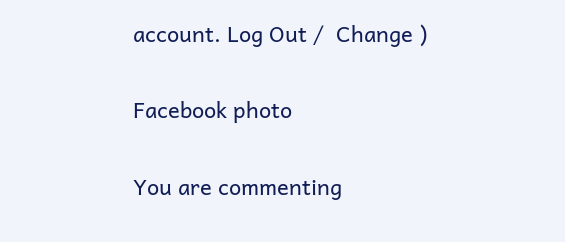account. Log Out /  Change )

Facebook photo

You are commenting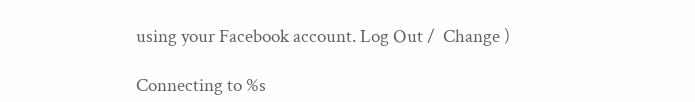using your Facebook account. Log Out /  Change )

Connecting to %s